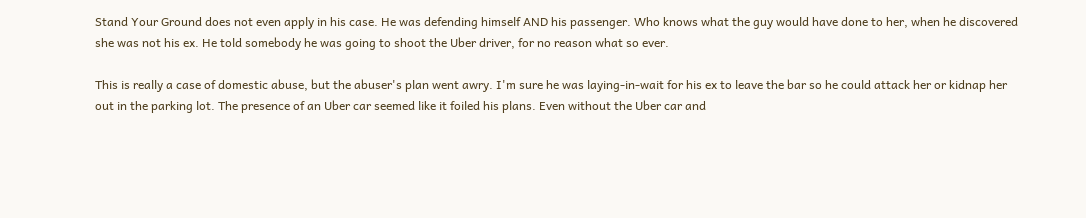Stand Your Ground does not even apply in his case. He was defending himself AND his passenger. Who knows what the guy would have done to her, when he discovered she was not his ex. He told somebody he was going to shoot the Uber driver, for no reason what so ever.

This is really a case of domestic abuse, but the abuser's plan went awry. I'm sure he was laying-in-wait for his ex to leave the bar so he could attack her or kidnap her out in the parking lot. The presence of an Uber car seemed like it foiled his plans. Even without the Uber car and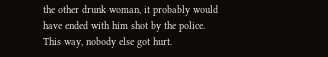the other drunk woman, it probably would have ended with him shot by the police. This way, nobody else got hurt.